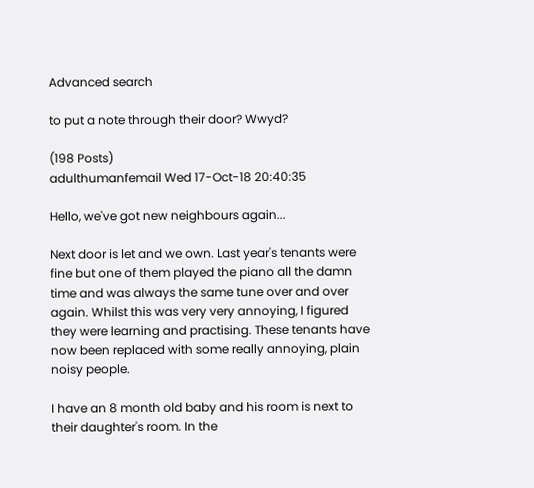Advanced search

to put a note through their door? Wwyd?

(198 Posts)
adulthumanfemail Wed 17-Oct-18 20:40:35

Hello, we've got new neighbours again...

Next door is let and we own. Last year's tenants were fine but one of them played the piano all the damn time and was always the same tune over and over again. Whilst this was very very annoying, I figured they were learning and practising. These tenants have now been replaced with some really annoying, plain noisy people.

I have an 8 month old baby and his room is next to their daughter's room. In the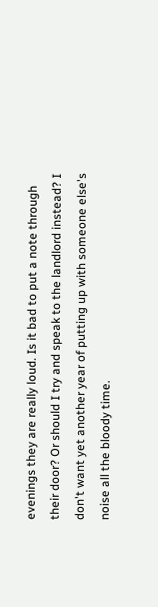evenings they are really loud. Is it bad to put a note through their door? Or should I try and speak to the landlord instead? I don't want yet another year of putting up with someone else's noise all the bloody time.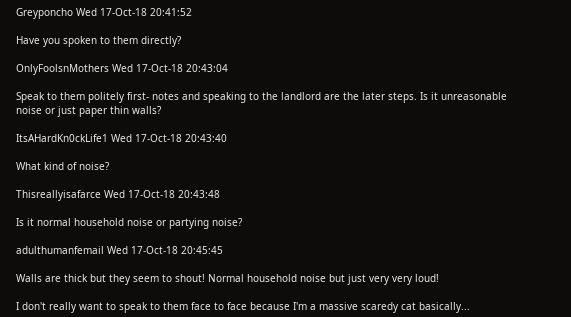Greyponcho Wed 17-Oct-18 20:41:52

Have you spoken to them directly?

OnlyFoolsnMothers Wed 17-Oct-18 20:43:04

Speak to them politely first- notes and speaking to the landlord are the later steps. Is it unreasonable noise or just paper thin walls?

ItsAHardKn0ckLife1 Wed 17-Oct-18 20:43:40

What kind of noise?

Thisreallyisafarce Wed 17-Oct-18 20:43:48

Is it normal household noise or partying noise?

adulthumanfemail Wed 17-Oct-18 20:45:45

Walls are thick but they seem to shout! Normal household noise but just very very loud!

I don't really want to speak to them face to face because I'm a massive scaredy cat basically...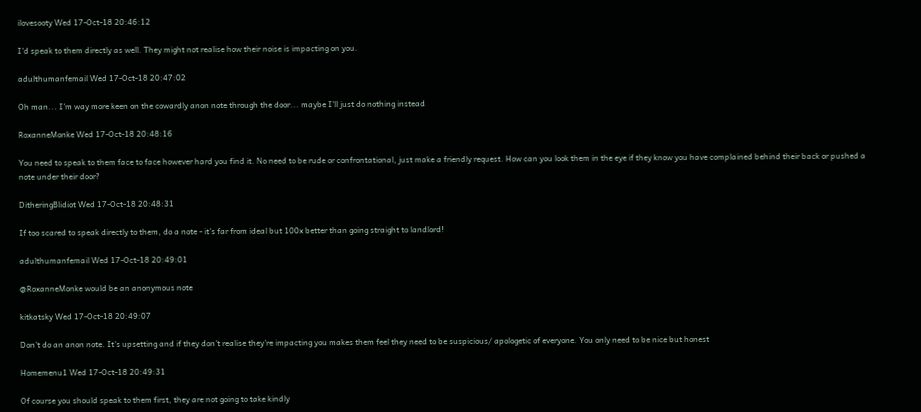ilovesooty Wed 17-Oct-18 20:46:12

I'd speak to them directly as well. They might not realise how their noise is impacting on you.

adulthumanfemail Wed 17-Oct-18 20:47:02

Oh man... I'm way more keen on the cowardly anon note through the door... maybe I'll just do nothing instead

RoxanneMonke Wed 17-Oct-18 20:48:16

You need to speak to them face to face however hard you find it. No need to be rude or confrontational, just make a friendly request. How can you look them in the eye if they know you have complained behind their back or pushed a note under their door?

DitheringBlidiot Wed 17-Oct-18 20:48:31

If too scared to speak directly to them, do a note - it’s far from ideal but 100x better than going straight to landlord!

adulthumanfemail Wed 17-Oct-18 20:49:01

@RoxanneMonke would be an anonymous note

kitkatsky Wed 17-Oct-18 20:49:07

Don't do an anon note. It's upsetting and if they don't realise they're impacting you makes them feel they need to be suspicious/ apologetic of everyone. You only need to be nice but honest

Homemenu1 Wed 17-Oct-18 20:49:31

Of course you should speak to them first, they are not going to take kindly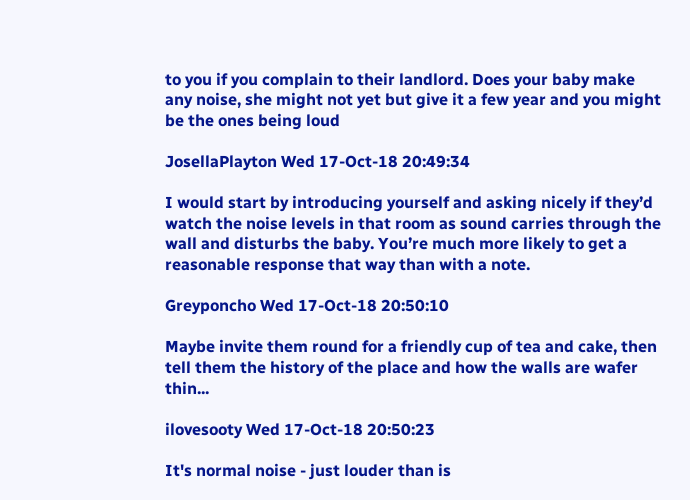to you if you complain to their landlord. Does your baby make any noise, she might not yet but give it a few year and you might be the ones being loud

JosellaPlayton Wed 17-Oct-18 20:49:34

I would start by introducing yourself and asking nicely if they’d watch the noise levels in that room as sound carries through the wall and disturbs the baby. You’re much more likely to get a reasonable response that way than with a note.

Greyponcho Wed 17-Oct-18 20:50:10

Maybe invite them round for a friendly cup of tea and cake, then tell them the history of the place and how the walls are wafer thin...

ilovesooty Wed 17-Oct-18 20:50:23

It's normal noise - just louder than is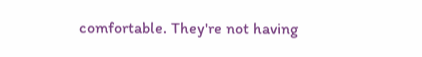comfortable. They're not having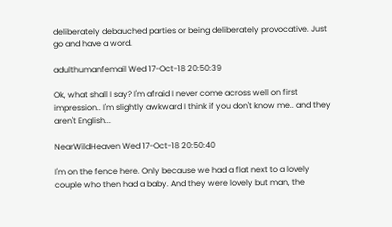deliberately debauched parties or being deliberately provocative. Just go and have a word.

adulthumanfemail Wed 17-Oct-18 20:50:39

Ok, what shall I say? I'm afraid I never come across well on first impression.. I'm slightly awkward I think if you don't know me.. and they aren't English...

NearWildHeaven Wed 17-Oct-18 20:50:40

I'm on the fence here. Only because we had a flat next to a lovely couple who then had a baby. And they were lovely but man, the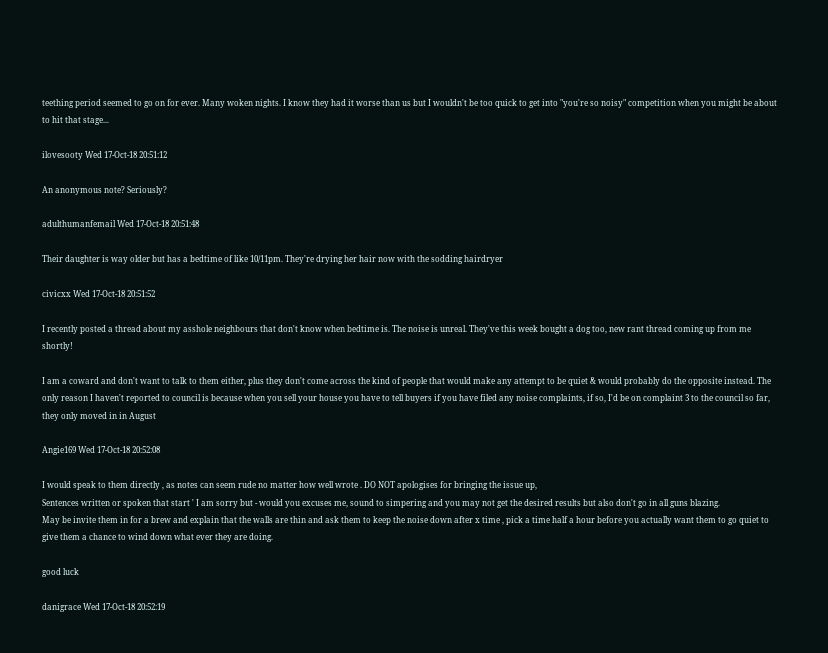teething period seemed to go on for ever. Many woken nights. I know they had it worse than us but I wouldn't be too quick to get into "you're so noisy" competition when you might be about to hit that stage...

ilovesooty Wed 17-Oct-18 20:51:12

An anonymous note? Seriously?

adulthumanfemail Wed 17-Oct-18 20:51:48

Their daughter is way older but has a bedtime of like 10/11pm. They're drying her hair now with the sodding hairdryer

civicxx Wed 17-Oct-18 20:51:52

I recently posted a thread about my asshole neighbours that don't know when bedtime is. The noise is unreal. They've this week bought a dog too, new rant thread coming up from me shortly!

I am a coward and don't want to talk to them either, plus they don't come across the kind of people that would make any attempt to be quiet & would probably do the opposite instead. The only reason I haven't reported to council is because when you sell your house you have to tell buyers if you have filed any noise complaints, if so, I'd be on complaint 3 to the council so far, they only moved in in August

Angie169 Wed 17-Oct-18 20:52:08

I would speak to them directly , as notes can seem rude no matter how well wrote . DO NOT apologises for bringing the issue up,
Sentences written or spoken that start ' I am sorry but - would you excuses me, sound to simpering and you may not get the desired results but also don't go in all guns blazing.
May be invite them in for a brew and explain that the walls are thin and ask them to keep the noise down after x time , pick a time half a hour before you actually want them to go quiet to give them a chance to wind down what ever they are doing.

good luck

danigrace Wed 17-Oct-18 20:52:19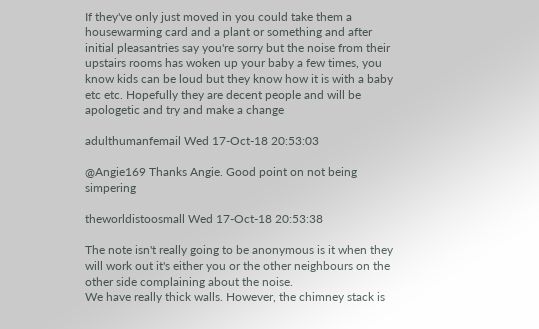If they've only just moved in you could take them a housewarming card and a plant or something and after initial pleasantries say you're sorry but the noise from their upstairs rooms has woken up your baby a few times, you know kids can be loud but they know how it is with a baby etc etc. Hopefully they are decent people and will be apologetic and try and make a change

adulthumanfemail Wed 17-Oct-18 20:53:03

@Angie169 Thanks Angie. Good point on not being simpering

theworldistoosmall Wed 17-Oct-18 20:53:38

The note isn't really going to be anonymous is it when they will work out it's either you or the other neighbours on the other side complaining about the noise.
We have really thick walls. However, the chimney stack is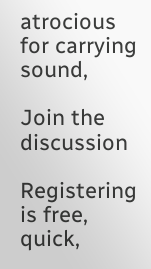atrocious for carrying sound,

Join the discussion

Registering is free, quick,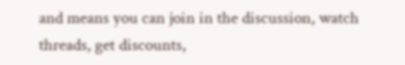and means you can join in the discussion, watch threads, get discounts,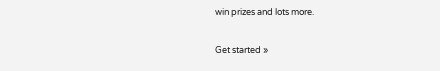win prizes and lots more.

Get started »